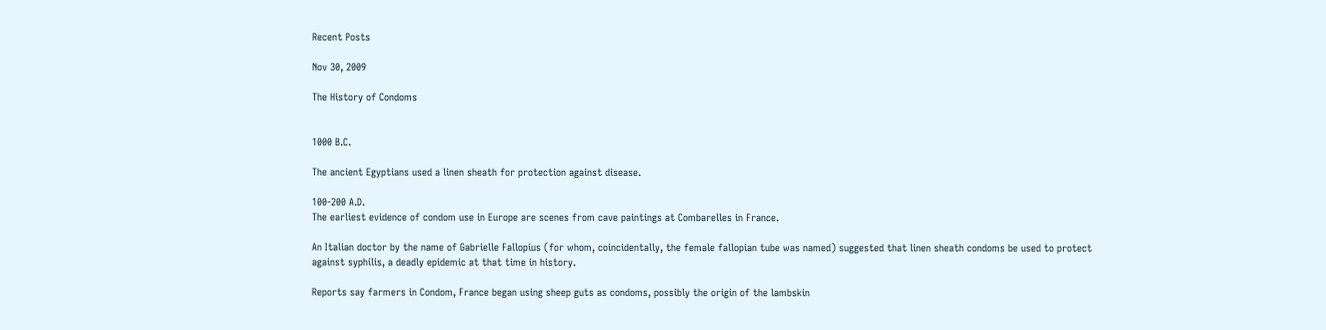Recent Posts

Nov 30, 2009

The History of Condoms


1000 B.C.

The ancient Egyptians used a linen sheath for protection against disease.

100-200 A.D.
The earliest evidence of condom use in Europe are scenes from cave paintings at Combarelles in France.

An Italian doctor by the name of Gabrielle Fallopius (for whom, coincidentally, the female fallopian tube was named) suggested that linen sheath condoms be used to protect against syphilis, a deadly epidemic at that time in history.

Reports say farmers in Condom, France began using sheep guts as condoms, possibly the origin of the lambskin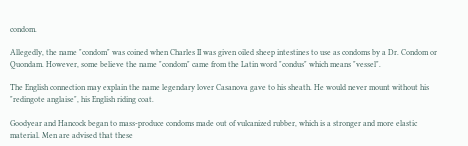condom.

Allegedly, the name "condom" was coined when Charles II was given oiled sheep intestines to use as condoms by a Dr. Condom or Quondam. However, some believe the name "condom" came from the Latin word "condus" which means "vessel".

The English connection may explain the name legendary lover Casanova gave to his sheath. He would never mount without his "redingote anglaise", his English riding coat.

Goodyear and Hancock began to mass-produce condoms made out of vulcanized rubber, which is a stronger and more elastic material. Men are advised that these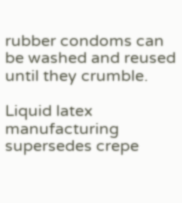rubber condoms can be washed and reused until they crumble.

Liquid latex manufacturing supersedes crepe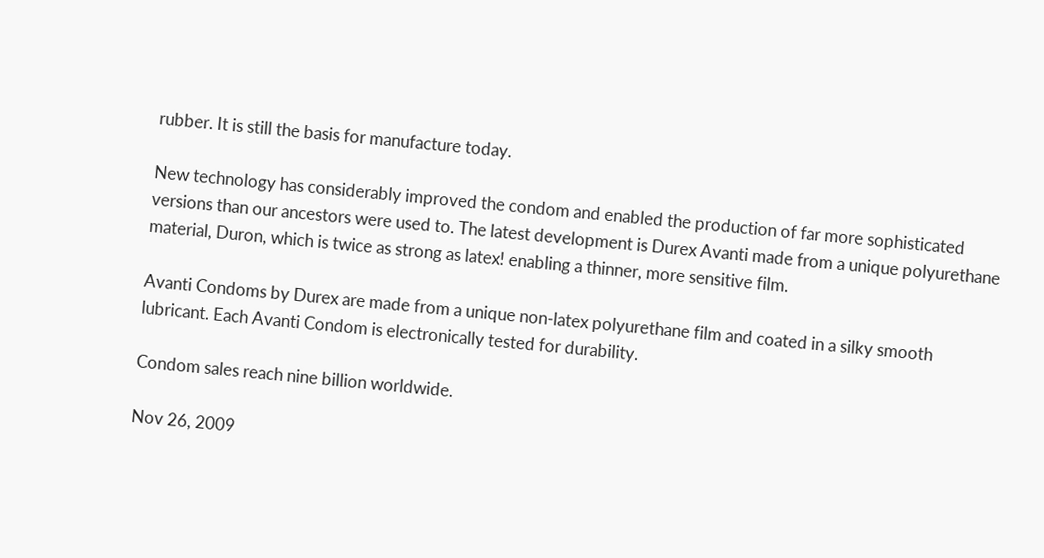rubber. It is still the basis for manufacture today.

New technology has considerably improved the condom and enabled the production of far more sophisticated versions than our ancestors were used to. The latest development is Durex Avanti made from a unique polyurethane material, Duron, which is twice as strong as latex! enabling a thinner, more sensitive film.

Avanti Condoms by Durex are made from a unique non-latex polyurethane film and coated in a silky smooth lubricant. Each Avanti Condom is electronically tested for durability.

Condom sales reach nine billion worldwide.

Nov 26, 2009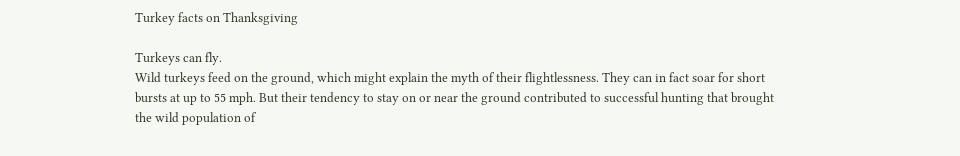Turkey facts on Thanksgiving

Turkeys can fly.
Wild turkeys feed on the ground, which might explain the myth of their flightlessness. They can in fact soar for short bursts at up to 55 mph. But their tendency to stay on or near the ground contributed to successful hunting that brought the wild population of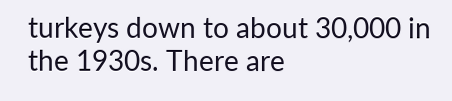turkeys down to about 30,000 in the 1930s. There are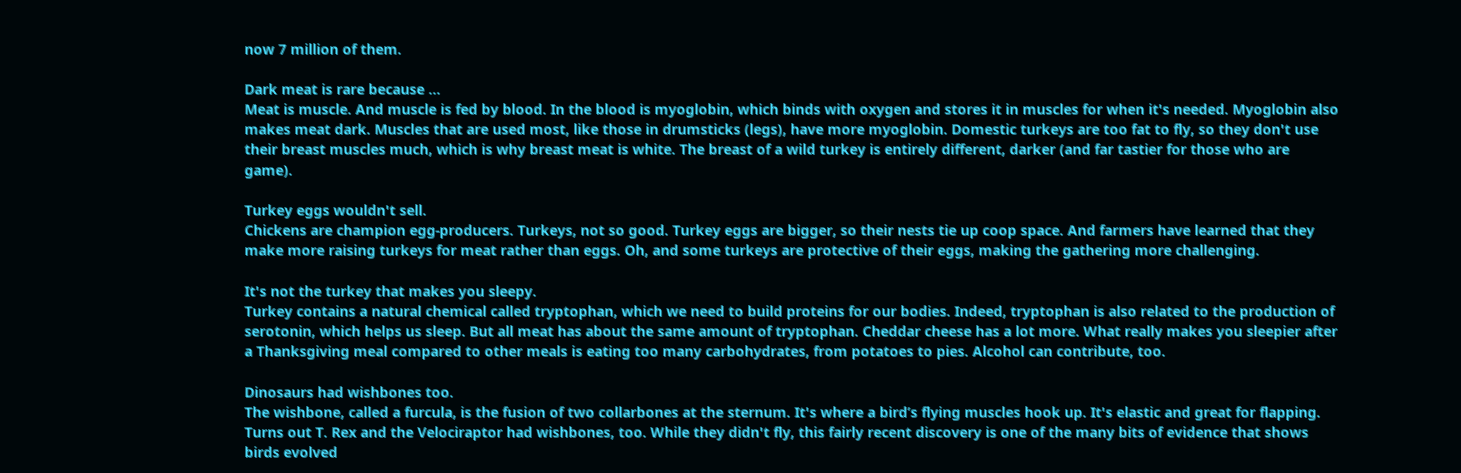now 7 million of them.

Dark meat is rare because ...
Meat is muscle. And muscle is fed by blood. In the blood is myoglobin, which binds with oxygen and stores it in muscles for when it's needed. Myoglobin also makes meat dark. Muscles that are used most, like those in drumsticks (legs), have more myoglobin. Domestic turkeys are too fat to fly, so they don't use their breast muscles much, which is why breast meat is white. The breast of a wild turkey is entirely different, darker (and far tastier for those who are game).

Turkey eggs wouldn't sell.
Chickens are champion egg-producers. Turkeys, not so good. Turkey eggs are bigger, so their nests tie up coop space. And farmers have learned that they make more raising turkeys for meat rather than eggs. Oh, and some turkeys are protective of their eggs, making the gathering more challenging.

It's not the turkey that makes you sleepy.
Turkey contains a natural chemical called tryptophan, which we need to build proteins for our bodies. Indeed, tryptophan is also related to the production of serotonin, which helps us sleep. But all meat has about the same amount of tryptophan. Cheddar cheese has a lot more. What really makes you sleepier after a Thanksgiving meal compared to other meals is eating too many carbohydrates, from potatoes to pies. Alcohol can contribute, too.

Dinosaurs had wishbones too.
The wishbone, called a furcula, is the fusion of two collarbones at the sternum. It's where a bird’s flying muscles hook up. It's elastic and great for flapping. Turns out T. Rex and the Velociraptor had wishbones, too. While they didn't fly, this fairly recent discovery is one of the many bits of evidence that shows birds evolved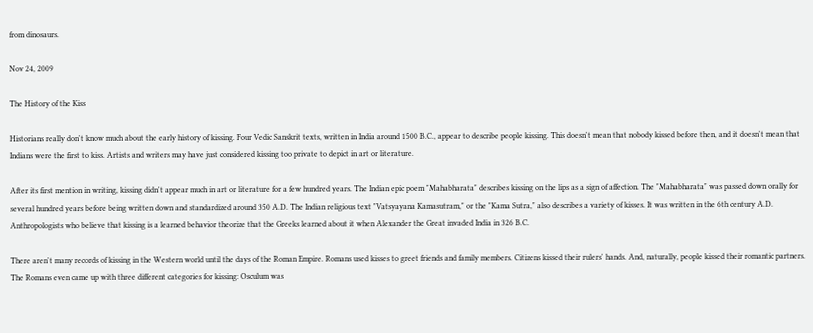from dinosaurs.

Nov 24, 2009

The History of the Kiss

Historians really don't know much about the early history of kissing. Four Vedic Sanskrit texts, written in India around 1500 B.C., appear to describe people kissing. This doesn't mean that nobody kissed before then, and it doesn't mean that Indians were the first to kiss. Artists and writers may have just considered kissing too private to depict in art or literature.

After its first mention in writing, kissing didn't appear much in art or literature for a few hundred years. The Indian epic poem "Mahabharata" describes kissing on the lips as a sign of affection. The "Mahabharata" was passed down orally for several hundred years before being written down and standardized around 350 A.D. The Indian religious text "Vatsyayana Kamasutram," or the "Kama Sutra," also describes a variety of kisses. It was written in the 6th century A.D. Anthropologists who believe that kissing is a learned behavior theorize that the Greeks learned about it when Alexander the Great invaded India in 326 B.C.

There aren't many records of kissing in the Western world until the days of the Roman Empire. Romans used kisses to greet friends and family members. Citizens kissed their rulers' hands. And, naturally, people kissed their romantic partners. The Romans even came up with three different categories for kissing: Osculum was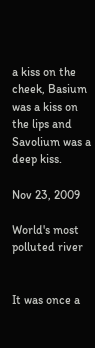a kiss on the cheek, Basium was a kiss on the lips and Savolium was a deep kiss.

Nov 23, 2009

World's most polluted river


It was once a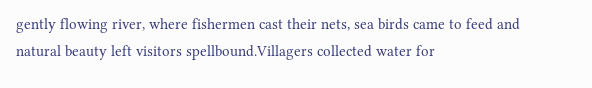gently flowing river, where fishermen cast their nets, sea birds came to feed and natural beauty left visitors spellbound.Villagers collected water for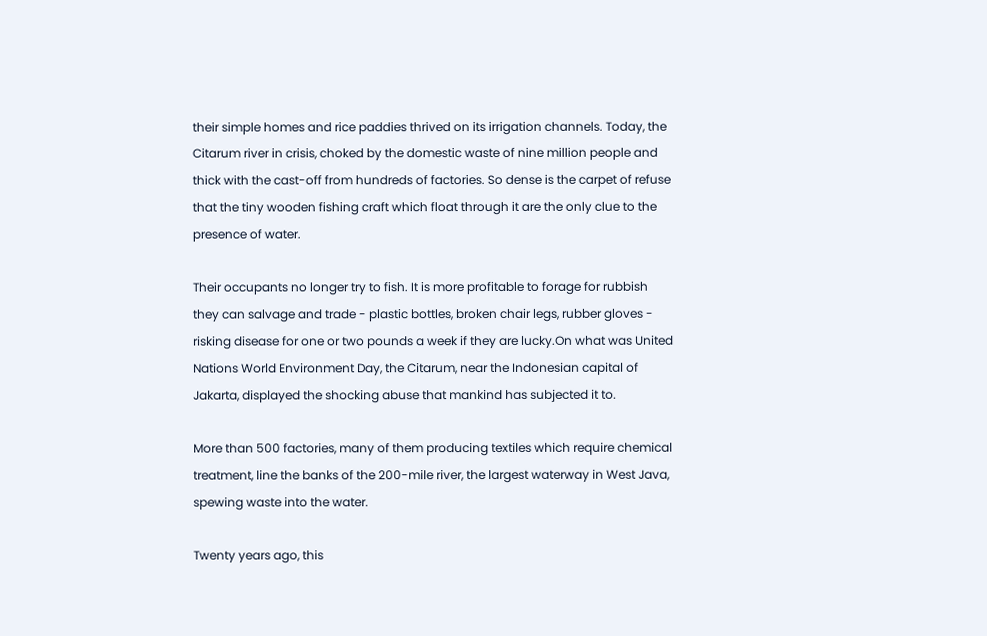their simple homes and rice paddies thrived on its irrigation channels. Today, the Citarum river in crisis, choked by the domestic waste of nine million people and thick with the cast-off from hundreds of factories. So dense is the carpet of refuse that the tiny wooden fishing craft which float through it are the only clue to the presence of water.

Their occupants no longer try to fish. It is more profitable to forage for rubbish they can salvage and trade - plastic bottles, broken chair legs, rubber gloves - risking disease for one or two pounds a week if they are lucky.On what was United Nations World Environment Day, the Citarum, near the Indonesian capital of Jakarta, displayed the shocking abuse that mankind has subjected it to.

More than 500 factories, many of them producing textiles which require chemical treatment, line the banks of the 200-mile river, the largest waterway in West Java, spewing waste into the water.

Twenty years ago, this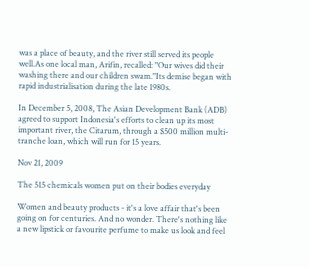was a place of beauty, and the river still served its people well.As one local man, Arifin, recalled: "Our wives did their washing there and our children swam."Its demise began with rapid industrialisation during the late 1980s.

In December 5, 2008, The Asian Development Bank (ADB) agreed to support Indonesia's efforts to clean up its most important river, the Citarum, through a $500 million multi-tranche loan, which will run for 15 years.

Nov 21, 2009

The 515 chemicals women put on their bodies everyday

Women and beauty products - it's a love affair that's been going on for centuries. And no wonder. There's nothing like a new lipstick or favourite perfume to make us look and feel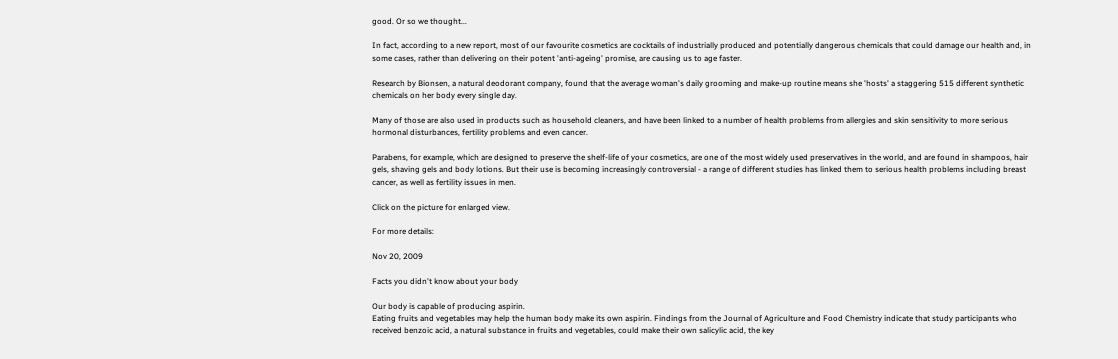good. Or so we thought...

In fact, according to a new report, most of our favourite cosmetics are cocktails of industrially produced and potentially dangerous chemicals that could damage our health and, in some cases, rather than delivering on their potent 'anti-ageing' promise, are causing us to age faster.

Research by Bionsen, a natural deodorant company, found that the average woman's daily grooming and make-up routine means she 'hosts' a staggering 515 different synthetic chemicals on her body every single day.

Many of those are also used in products such as household cleaners, and have been linked to a number of health problems from allergies and skin sensitivity to more serious hormonal disturbances, fertility problems and even cancer.

Parabens, for example, which are designed to preserve the shelf-life of your cosmetics, are one of the most widely used preservatives in the world, and are found in shampoos, hair gels, shaving gels and body lotions. But their use is becoming increasingly controversial - a range of different studies has linked them to serious health problems including breast cancer, as well as fertility issues in men.

Click on the picture for enlarged view.

For more details:

Nov 20, 2009

Facts you didn't know about your body

Our body is capable of producing aspirin.
Eating fruits and vegetables may help the human body make its own aspirin. Findings from the Journal of Agriculture and Food Chemistry indicate that study participants who received benzoic acid, a natural substance in fruits and vegetables, could make their own salicylic acid, the key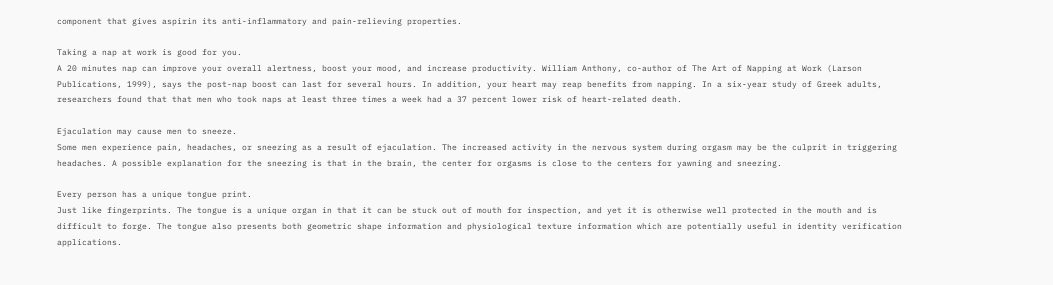component that gives aspirin its anti-inflammatory and pain-relieving properties.

Taking a nap at work is good for you.
A 20 minutes nap can improve your overall alertness, boost your mood, and increase productivity. William Anthony, co-author of The Art of Napping at Work (Larson Publications, 1999), says the post-nap boost can last for several hours. In addition, your heart may reap benefits from napping. In a six-year study of Greek adults, researchers found that that men who took naps at least three times a week had a 37 percent lower risk of heart-related death.

Ejaculation may cause men to sneeze.
Some men experience pain, headaches, or sneezing as a result of ejaculation. The increased activity in the nervous system during orgasm may be the culprit in triggering headaches. A possible explanation for the sneezing is that in the brain, the center for orgasms is close to the centers for yawning and sneezing.

Every person has a unique tongue print.
Just like fingerprints. The tongue is a unique organ in that it can be stuck out of mouth for inspection, and yet it is otherwise well protected in the mouth and is difficult to forge. The tongue also presents both geometric shape information and physiological texture information which are potentially useful in identity verification applications.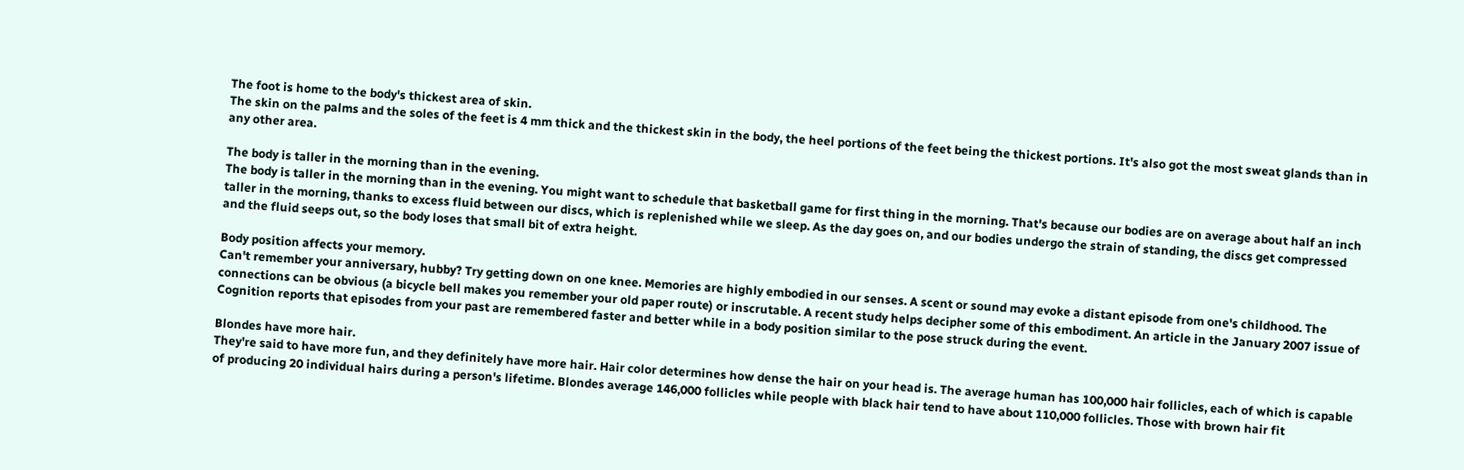The foot is home to the body's thickest area of skin.
The skin on the palms and the soles of the feet is 4 mm thick and the thickest skin in the body, the heel portions of the feet being the thickest portions. It's also got the most sweat glands than in any other area.

The body is taller in the morning than in the evening.
The body is taller in the morning than in the evening. You might want to schedule that basketball game for first thing in the morning. That's because our bodies are on average about half an inch taller in the morning, thanks to excess fluid between our discs, which is replenished while we sleep. As the day goes on, and our bodies undergo the strain of standing, the discs get compressed and the fluid seeps out, so the body loses that small bit of extra height.

Body position affects your memory.
Can't remember your anniversary, hubby? Try getting down on one knee. Memories are highly embodied in our senses. A scent or sound may evoke a distant episode from one's childhood. The connections can be obvious (a bicycle bell makes you remember your old paper route) or inscrutable. A recent study helps decipher some of this embodiment. An article in the January 2007 issue of Cognition reports that episodes from your past are remembered faster and better while in a body position similar to the pose struck during the event.

Blondes have more hair.
They're said to have more fun, and they definitely have more hair. Hair color determines how dense the hair on your head is. The average human has 100,000 hair follicles, each of which is capable of producing 20 individual hairs during a person's lifetime. Blondes average 146,000 follicles while people with black hair tend to have about 110,000 follicles. Those with brown hair fit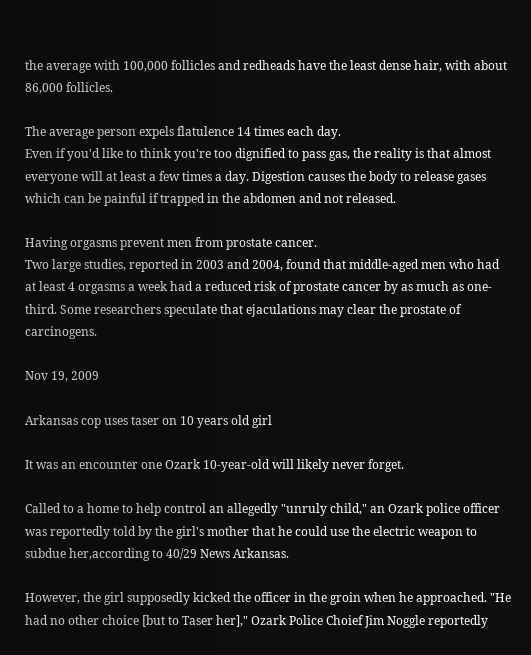the average with 100,000 follicles and redheads have the least dense hair, with about 86,000 follicles.

The average person expels flatulence 14 times each day.
Even if you'd like to think you're too dignified to pass gas, the reality is that almost everyone will at least a few times a day. Digestion causes the body to release gases which can be painful if trapped in the abdomen and not released.

Having orgasms prevent men from prostate cancer.
Two large studies, reported in 2003 and 2004, found that middle-aged men who had at least 4 orgasms a week had a reduced risk of prostate cancer by as much as one-third. Some researchers speculate that ejaculations may clear the prostate of carcinogens.

Nov 19, 2009

Arkansas cop uses taser on 10 years old girl

It was an encounter one Ozark 10-year-old will likely never forget.

Called to a home to help control an allegedly "unruly child," an Ozark police officer was reportedly told by the girl's mother that he could use the electric weapon to subdue her,according to 40/29 News Arkansas.

However, the girl supposedly kicked the officer in the groin when he approached. "He had no other choice [but to Taser her]," Ozark Police Choief Jim Noggle reportedly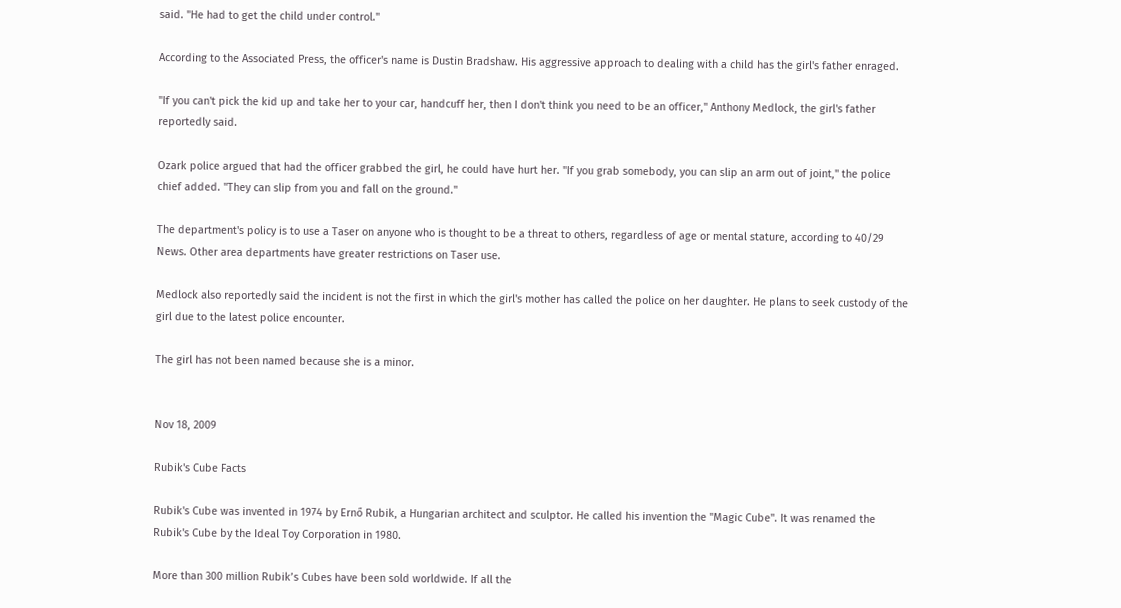said. "He had to get the child under control."

According to the Associated Press, the officer's name is Dustin Bradshaw. His aggressive approach to dealing with a child has the girl's father enraged.

"If you can't pick the kid up and take her to your car, handcuff her, then I don't think you need to be an officer," Anthony Medlock, the girl's father reportedly said.

Ozark police argued that had the officer grabbed the girl, he could have hurt her. "If you grab somebody, you can slip an arm out of joint," the police chief added. "They can slip from you and fall on the ground."

The department's policy is to use a Taser on anyone who is thought to be a threat to others, regardless of age or mental stature, according to 40/29 News. Other area departments have greater restrictions on Taser use.

Medlock also reportedly said the incident is not the first in which the girl's mother has called the police on her daughter. He plans to seek custody of the girl due to the latest police encounter.

The girl has not been named because she is a minor.


Nov 18, 2009

Rubik's Cube Facts

Rubik's Cube was invented in 1974 by Ernő Rubik, a Hungarian architect and sculptor. He called his invention the "Magic Cube". It was renamed the Rubik's Cube by the Ideal Toy Corporation in 1980.

More than 300 million Rubik’s Cubes have been sold worldwide. If all the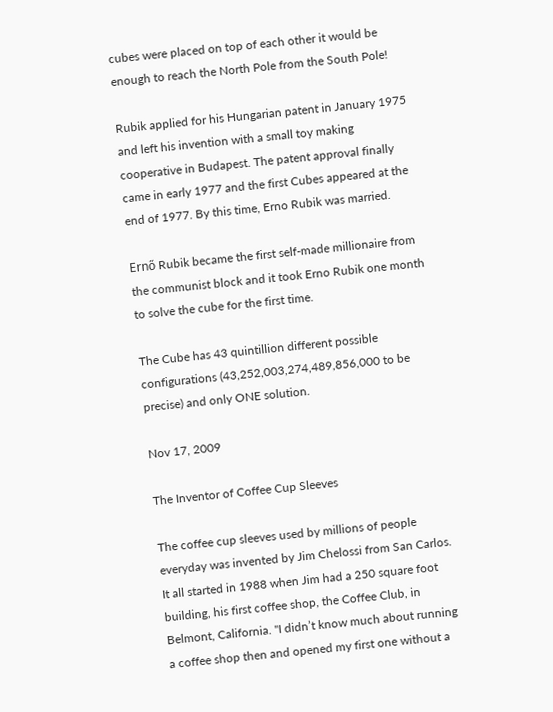cubes were placed on top of each other it would be enough to reach the North Pole from the South Pole!

Rubik applied for his Hungarian patent in January 1975 and left his invention with a small toy making cooperative in Budapest. The patent approval finally came in early 1977 and the first Cubes appeared at the end of 1977. By this time, Erno Rubik was married.

Ernő Rubik became the first self-made millionaire from the communist block and it took Erno Rubik one month to solve the cube for the first time.

The Cube has 43 quintillion different possible configurations (43,252,003,274,489,856,000 to be precise) and only ONE solution.

Nov 17, 2009

The Inventor of Coffee Cup Sleeves

The coffee cup sleeves used by millions of people everyday was invented by Jim Chelossi from San Carlos. It all started in 1988 when Jim had a 250 square foot building, his first coffee shop, the Coffee Club, in Belmont, California. "I didn’t know much about running a coffee shop then and opened my first one without a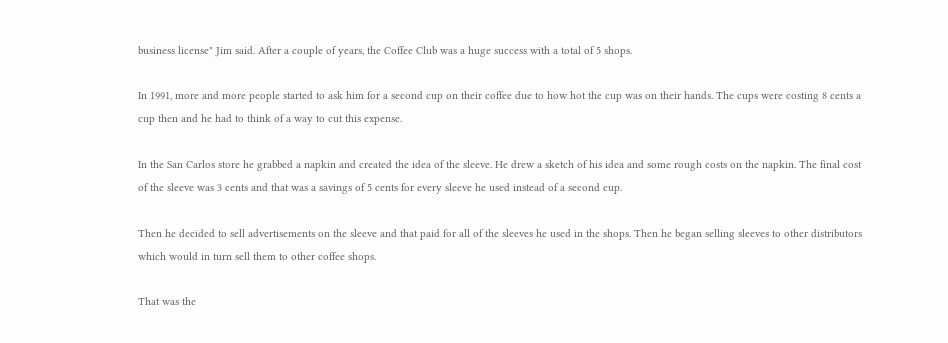business license" Jim said. After a couple of years, the Coffee Club was a huge success with a total of 5 shops.

In 1991, more and more people started to ask him for a second cup on their coffee due to how hot the cup was on their hands. The cups were costing 8 cents a cup then and he had to think of a way to cut this expense.

In the San Carlos store he grabbed a napkin and created the idea of the sleeve. He drew a sketch of his idea and some rough costs on the napkin. The final cost of the sleeve was 3 cents and that was a savings of 5 cents for every sleeve he used instead of a second cup.

Then he decided to sell advertisements on the sleeve and that paid for all of the sleeves he used in the shops. Then he began selling sleeves to other distributors which would in turn sell them to other coffee shops.

That was the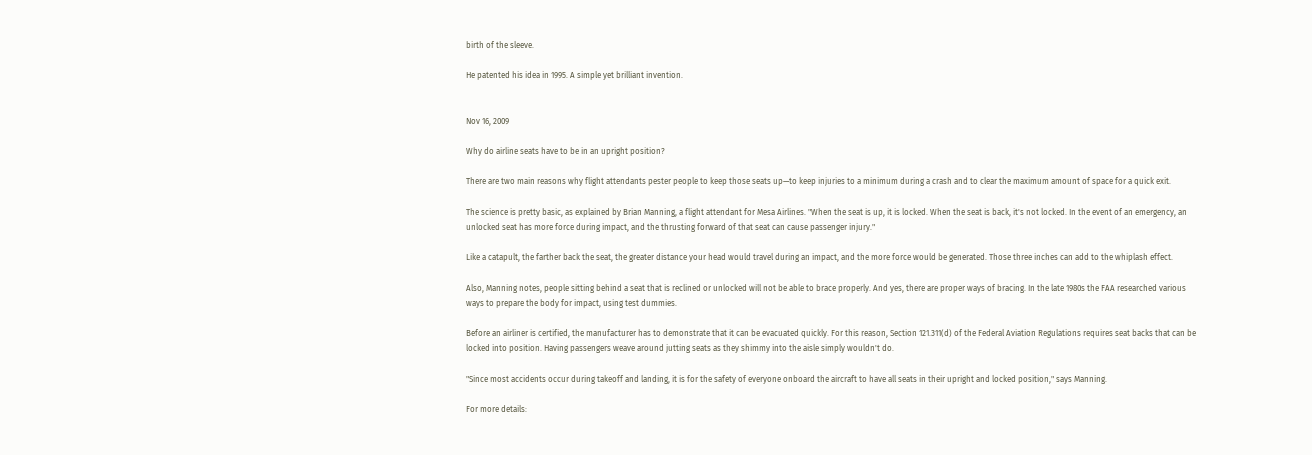birth of the sleeve.

He patented his idea in 1995. A simple yet brilliant invention.


Nov 16, 2009

Why do airline seats have to be in an upright position?

There are two main reasons why flight attendants pester people to keep those seats up—to keep injuries to a minimum during a crash and to clear the maximum amount of space for a quick exit.

The science is pretty basic, as explained by Brian Manning, a flight attendant for Mesa Airlines. "When the seat is up, it is locked. When the seat is back, it's not locked. In the event of an emergency, an unlocked seat has more force during impact, and the thrusting forward of that seat can cause passenger injury."

Like a catapult, the farther back the seat, the greater distance your head would travel during an impact, and the more force would be generated. Those three inches can add to the whiplash effect.

Also, Manning notes, people sitting behind a seat that is reclined or unlocked will not be able to brace properly. And yes, there are proper ways of bracing. In the late 1980s the FAA researched various ways to prepare the body for impact, using test dummies.

Before an airliner is certified, the manufacturer has to demonstrate that it can be evacuated quickly. For this reason, Section 121.311(d) of the Federal Aviation Regulations requires seat backs that can be locked into position. Having passengers weave around jutting seats as they shimmy into the aisle simply wouldn't do.

"Since most accidents occur during takeoff and landing, it is for the safety of everyone onboard the aircraft to have all seats in their upright and locked position," says Manning.

For more details: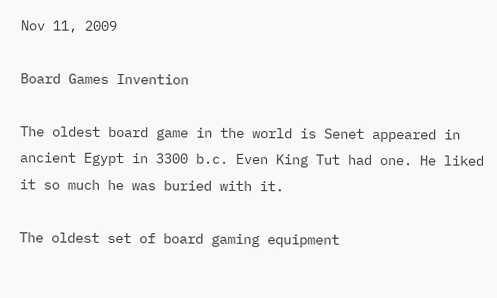Nov 11, 2009

Board Games Invention

The oldest board game in the world is Senet appeared in ancient Egypt in 3300 b.c. Even King Tut had one. He liked it so much he was buried with it.

The oldest set of board gaming equipment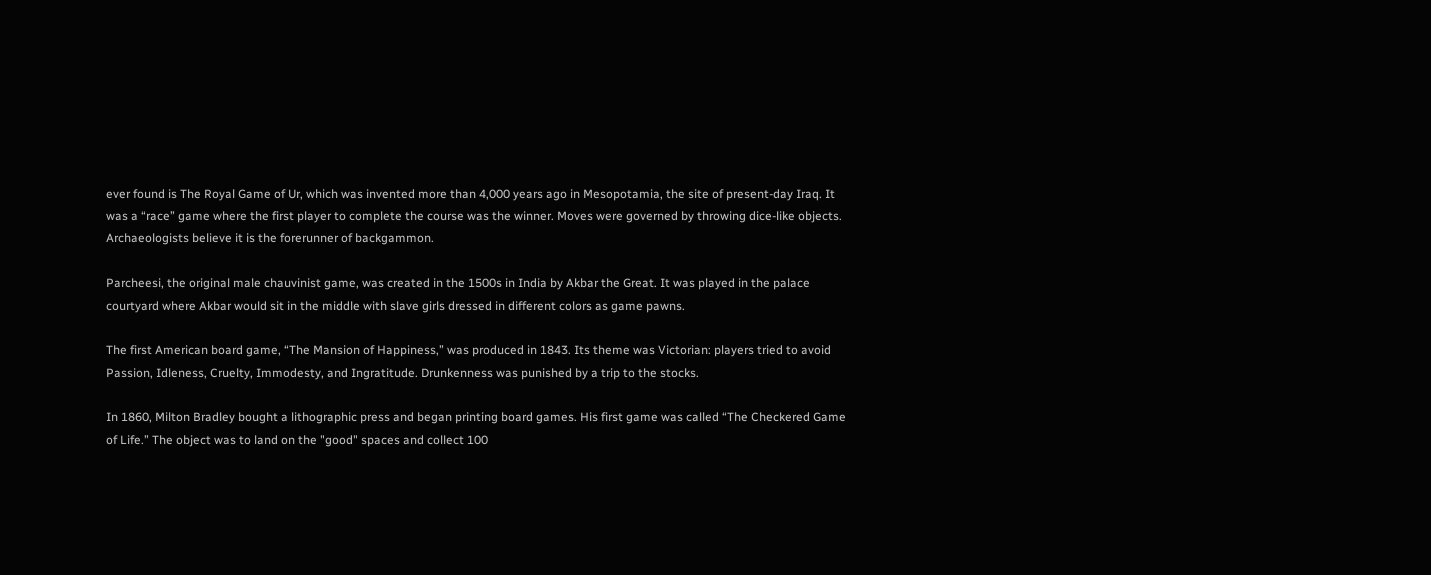ever found is The Royal Game of Ur, which was invented more than 4,000 years ago in Mesopotamia, the site of present-day Iraq. It was a “race” game where the first player to complete the course was the winner. Moves were governed by throwing dice-like objects. Archaeologists believe it is the forerunner of backgammon.

Parcheesi, the original male chauvinist game, was created in the 1500s in India by Akbar the Great. It was played in the palace courtyard where Akbar would sit in the middle with slave girls dressed in different colors as game pawns.

The first American board game, “The Mansion of Happiness,” was produced in 1843. Its theme was Victorian: players tried to avoid Passion, Idleness, Cruelty, Immodesty, and Ingratitude. Drunkenness was punished by a trip to the stocks.

In 1860, Milton Bradley bought a lithographic press and began printing board games. His first game was called “The Checkered Game of Life.” The object was to land on the "good" spaces and collect 100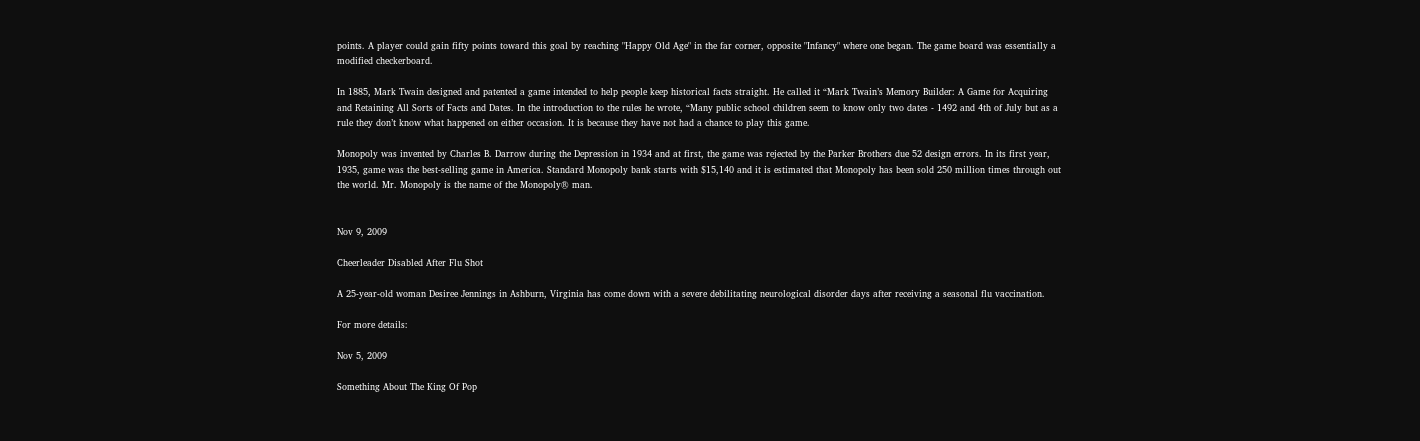points. A player could gain fifty points toward this goal by reaching "Happy Old Age" in the far corner, opposite "Infancy" where one began. The game board was essentially a modified checkerboard.

In 1885, Mark Twain designed and patented a game intended to help people keep historical facts straight. He called it “Mark Twain’s Memory Builder: A Game for Acquiring and Retaining All Sorts of Facts and Dates. In the introduction to the rules he wrote, “Many public school children seem to know only two dates - 1492 and 4th of July but as a rule they don’t know what happened on either occasion. It is because they have not had a chance to play this game.

Monopoly was invented by Charles B. Darrow during the Depression in 1934 and at first, the game was rejected by the Parker Brothers due 52 design errors. In its first year, 1935, game was the best-selling game in America. Standard Monopoly bank starts with $15,140 and it is estimated that Monopoly has been sold 250 million times through out the world. Mr. Monopoly is the name of the Monopoly® man.


Nov 9, 2009

Cheerleader Disabled After Flu Shot

A 25-year-old woman Desiree Jennings in Ashburn, Virginia has come down with a severe debilitating neurological disorder days after receiving a seasonal flu vaccination.

For more details:

Nov 5, 2009

Something About The King Of Pop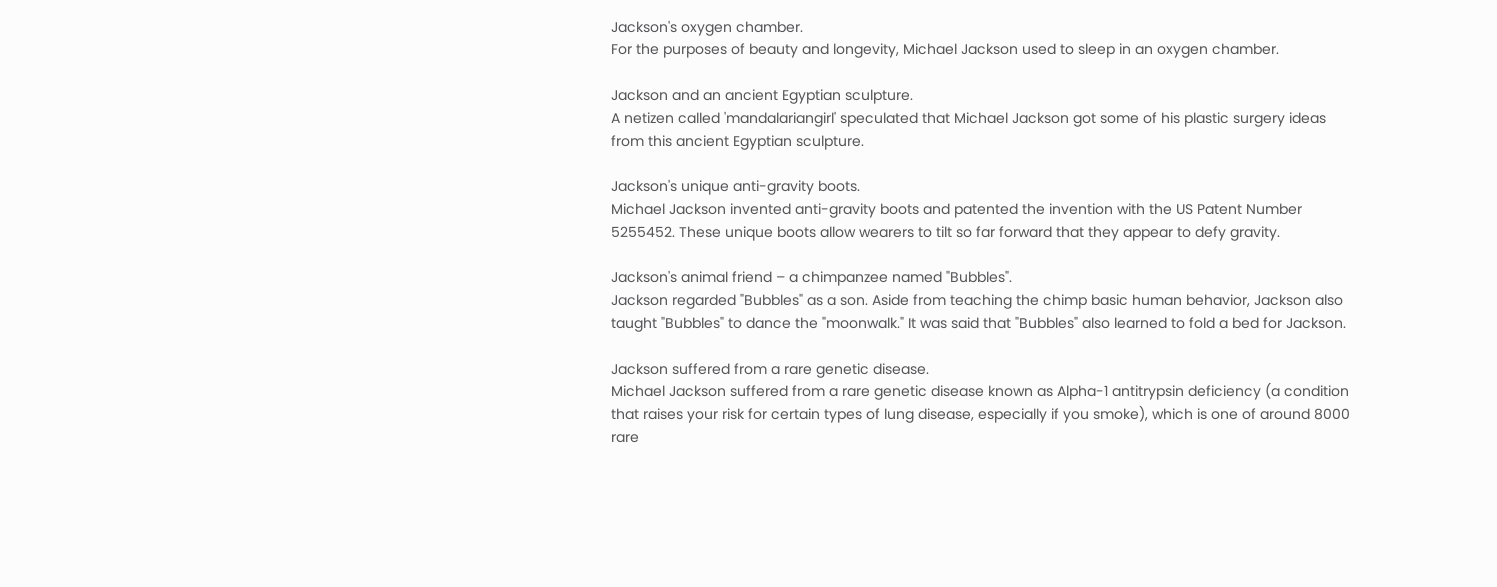Jackson's oxygen chamber.
For the purposes of beauty and longevity, Michael Jackson used to sleep in an oxygen chamber.

Jackson and an ancient Egyptian sculpture.
A netizen called 'mandalariangirl' speculated that Michael Jackson got some of his plastic surgery ideas from this ancient Egyptian sculpture.

Jackson's unique anti-gravity boots.
Michael Jackson invented anti-gravity boots and patented the invention with the US Patent Number 5255452. These unique boots allow wearers to tilt so far forward that they appear to defy gravity.

Jackson's animal friend – a chimpanzee named "Bubbles".
Jackson regarded "Bubbles" as a son. Aside from teaching the chimp basic human behavior, Jackson also taught "Bubbles" to dance the "moonwalk." It was said that "Bubbles" also learned to fold a bed for Jackson.

Jackson suffered from a rare genetic disease.
Michael Jackson suffered from a rare genetic disease known as Alpha-1 antitrypsin deficiency (a condition that raises your risk for certain types of lung disease, especially if you smoke), which is one of around 8000 rare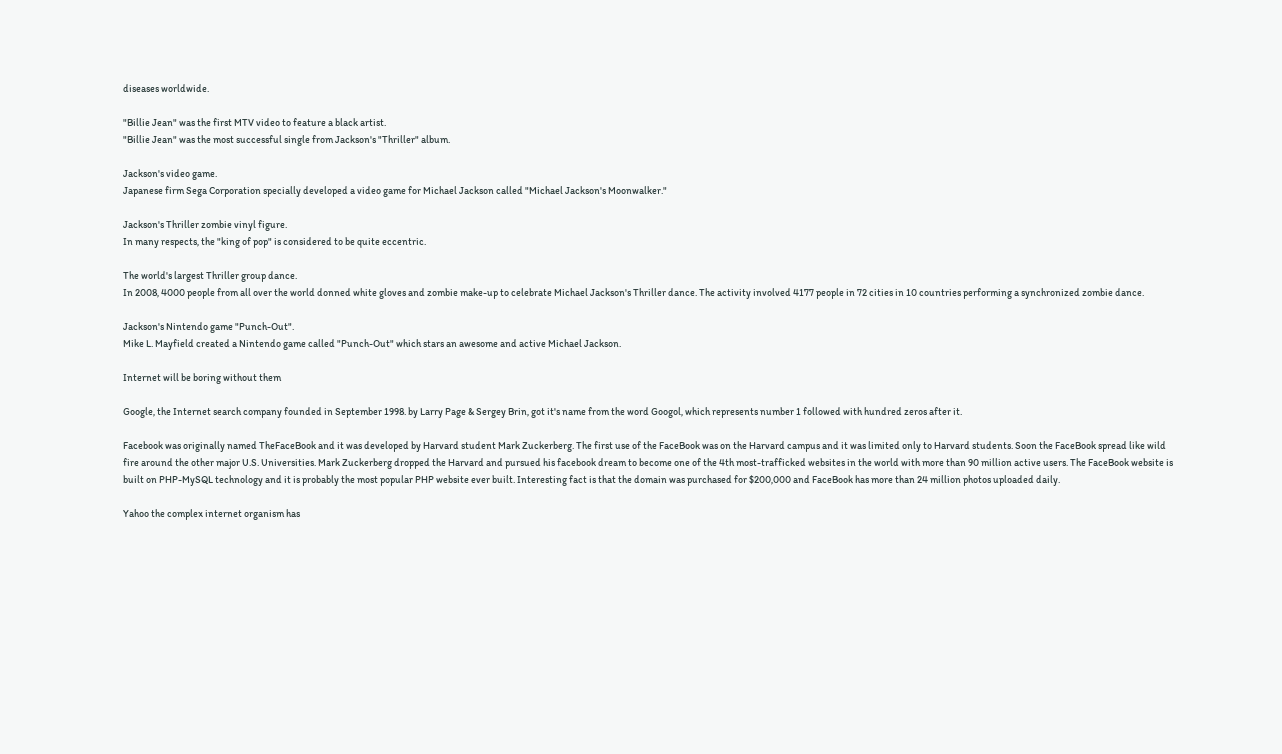diseases worldwide.

"Billie Jean" was the first MTV video to feature a black artist.
"Billie Jean" was the most successful single from Jackson's "Thriller" album.

Jackson's video game.
Japanese firm Sega Corporation specially developed a video game for Michael Jackson called "Michael Jackson's Moonwalker."

Jackson's Thriller zombie vinyl figure.
In many respects, the "king of pop" is considered to be quite eccentric.

The world's largest Thriller group dance.
In 2008, 4000 people from all over the world donned white gloves and zombie make-up to celebrate Michael Jackson's Thriller dance. The activity involved 4177 people in 72 cities in 10 countries performing a synchronized zombie dance.

Jackson's Nintendo game "Punch-Out".
Mike L. Mayfield created a Nintendo game called "Punch-Out" which stars an awesome and active Michael Jackson.

Internet will be boring without them

Google, the Internet search company founded in September 1998. by Larry Page & Sergey Brin, got it's name from the word Googol, which represents number 1 followed with hundred zeros after it.

Facebook was originally named TheFaceBook and it was developed by Harvard student Mark Zuckerberg. The first use of the FaceBook was on the Harvard campus and it was limited only to Harvard students. Soon the FaceBook spread like wild fire around the other major U.S. Universities. Mark Zuckerberg dropped the Harvard and pursued his facebook dream to become one of the 4th most-trafficked websites in the world with more than 90 million active users. The FaceBook website is built on PHP-MySQL technology and it is probably the most popular PHP website ever built. Interesting fact is that the domain was purchased for $200,000 and FaceBook has more than 24 million photos uploaded daily.

Yahoo the complex internet organism has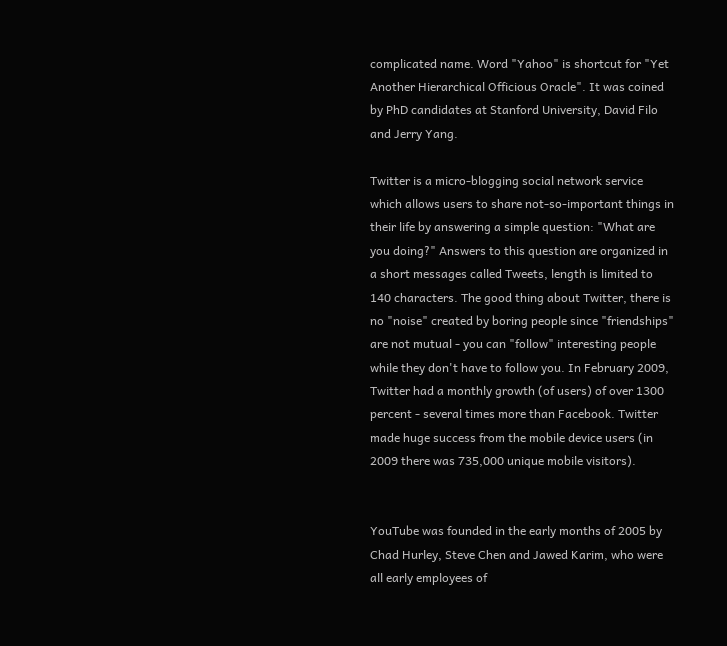complicated name. Word "Yahoo" is shortcut for "Yet Another Hierarchical Officious Oracle". It was coined by PhD candidates at Stanford University, David Filo and Jerry Yang.

Twitter is a micro-blogging social network service which allows users to share not-so-important things in their life by answering a simple question: "What are you doing?" Answers to this question are organized in a short messages called Tweets, length is limited to 140 characters. The good thing about Twitter, there is no "noise" created by boring people since "friendships" are not mutual - you can "follow" interesting people while they don't have to follow you. In February 2009, Twitter had a monthly growth (of users) of over 1300 percent - several times more than Facebook. Twitter made huge success from the mobile device users (in 2009 there was 735,000 unique mobile visitors).


YouTube was founded in the early months of 2005 by Chad Hurley, Steve Chen and Jawed Karim, who were all early employees of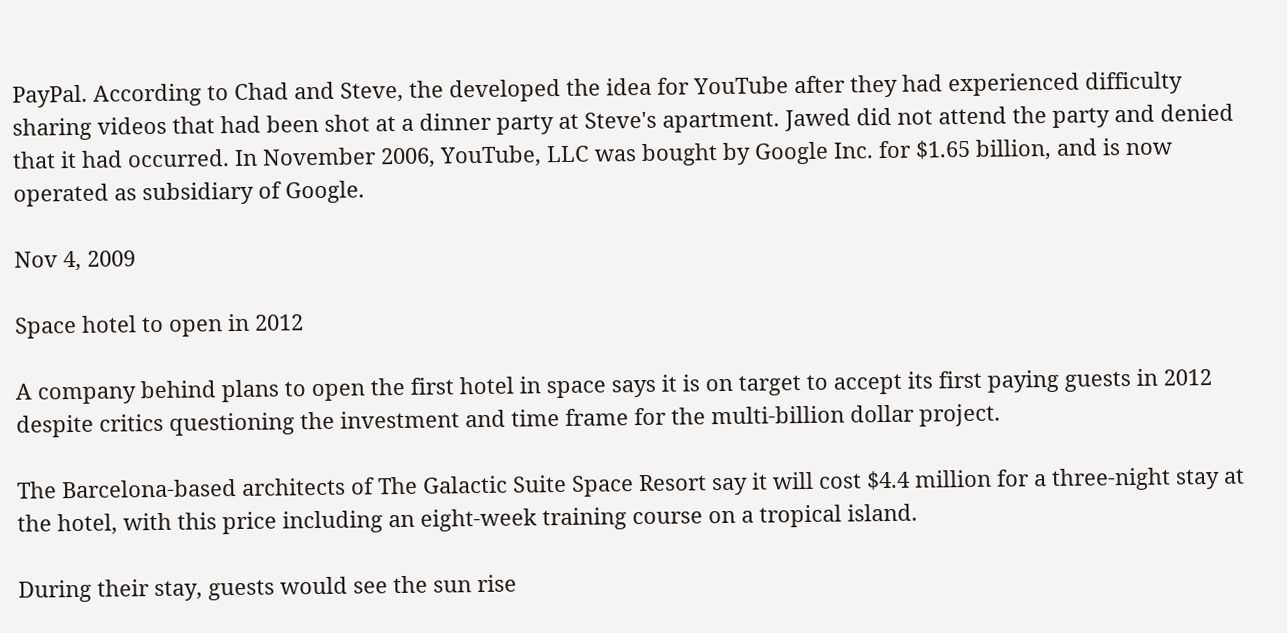PayPal. According to Chad and Steve, the developed the idea for YouTube after they had experienced difficulty sharing videos that had been shot at a dinner party at Steve's apartment. Jawed did not attend the party and denied that it had occurred. In November 2006, YouTube, LLC was bought by Google Inc. for $1.65 billion, and is now operated as subsidiary of Google.

Nov 4, 2009

Space hotel to open in 2012

A company behind plans to open the first hotel in space says it is on target to accept its first paying guests in 2012 despite critics questioning the investment and time frame for the multi-billion dollar project.

The Barcelona-based architects of The Galactic Suite Space Resort say it will cost $4.4 million for a three-night stay at the hotel, with this price including an eight-week training course on a tropical island.

During their stay, guests would see the sun rise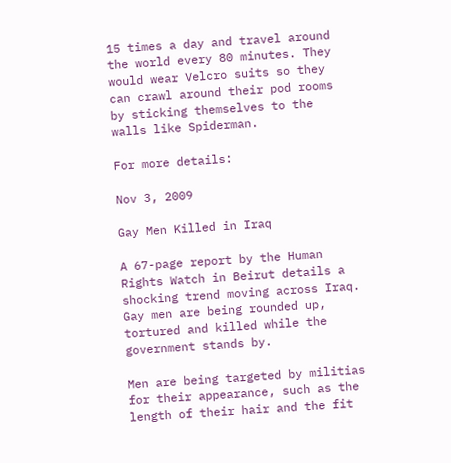15 times a day and travel around the world every 80 minutes. They would wear Velcro suits so they can crawl around their pod rooms by sticking themselves to the walls like Spiderman.

For more details:

Nov 3, 2009

Gay Men Killed in Iraq

A 67-page report by the Human Rights Watch in Beirut details a shocking trend moving across Iraq. Gay men are being rounded up, tortured and killed while the government stands by.

Men are being targeted by militias for their appearance, such as the length of their hair and the fit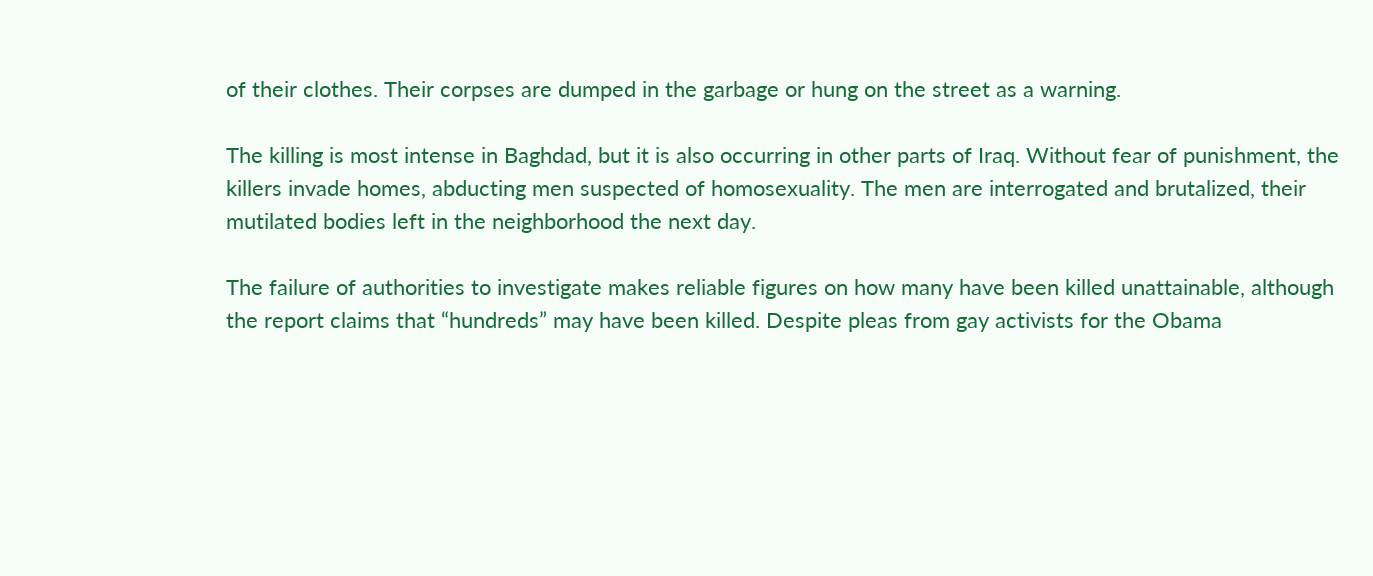of their clothes. Their corpses are dumped in the garbage or hung on the street as a warning.

The killing is most intense in Baghdad, but it is also occurring in other parts of Iraq. Without fear of punishment, the killers invade homes, abducting men suspected of homosexuality. The men are interrogated and brutalized, their mutilated bodies left in the neighborhood the next day.

The failure of authorities to investigate makes reliable figures on how many have been killed unattainable, although the report claims that “hundreds” may have been killed. Despite pleas from gay activists for the Obama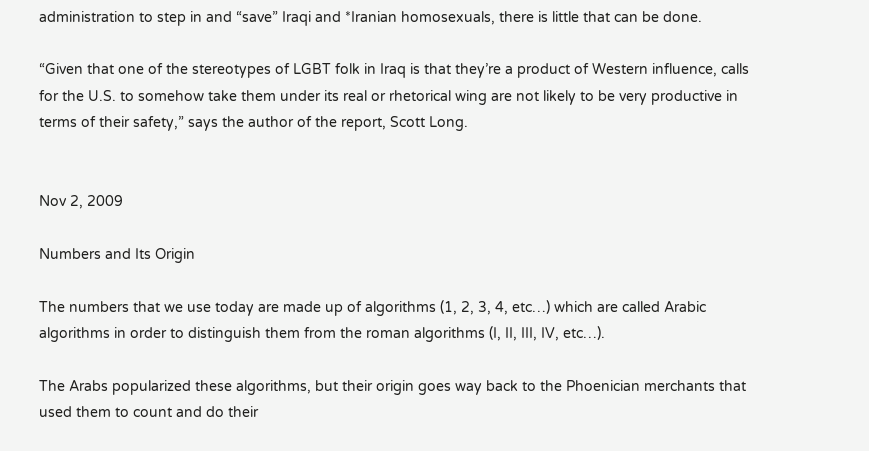administration to step in and “save” Iraqi and *Iranian homosexuals, there is little that can be done.

“Given that one of the stereotypes of LGBT folk in Iraq is that they’re a product of Western influence, calls for the U.S. to somehow take them under its real or rhetorical wing are not likely to be very productive in terms of their safety,” says the author of the report, Scott Long.


Nov 2, 2009

Numbers and Its Origin

The numbers that we use today are made up of algorithms (1, 2, 3, 4, etc…) which are called Arabic algorithms in order to distinguish them from the roman algorithms (I, II, III, IV, etc…).

The Arabs popularized these algorithms, but their origin goes way back to the Phoenician merchants that used them to count and do their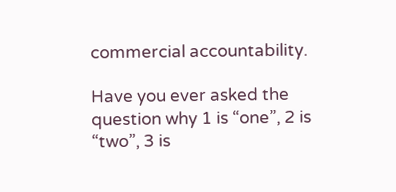commercial accountability.

Have you ever asked the question why 1 is “one”, 2 is “two”, 3 is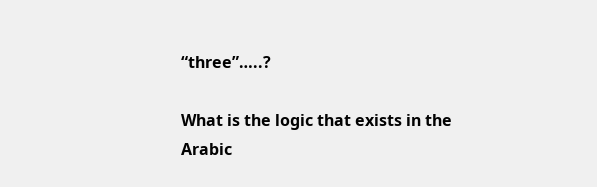“three”…..?

What is the logic that exists in the Arabic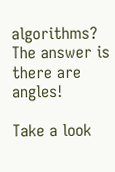algorithms? The answer is there are angles!

Take a look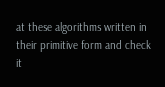at these algorithms written in their primitive form and check it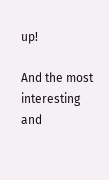up!

And the most interesting and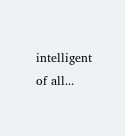intelligent of all...